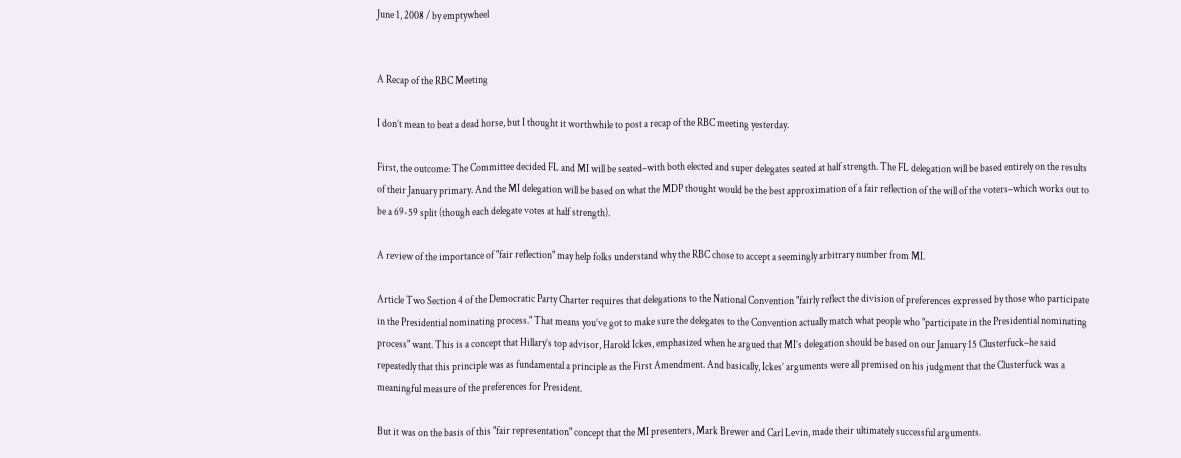June 1, 2008 / by emptywheel


A Recap of the RBC Meeting

I don’t mean to beat a dead horse, but I thought it worthwhile to post a recap of the RBC meeting yesterday.

First, the outcome: The Committee decided FL and MI will be seated–with both elected and super delegates seated at half strength. The FL delegation will be based entirely on the results of their January primary. And the MI delegation will be based on what the MDP thought would be the best approximation of a fair reflection of the will of the voters–which works out to be a 69-59 split (though each delegate votes at half strength).

A review of the importance of "fair reflection" may help folks understand why the RBC chose to accept a seemingly arbitrary number from MI.

Article Two Section 4 of the Democratic Party Charter requires that delegations to the National Convention "fairly reflect the division of preferences expressed by those who participate in the Presidential nominating process." That means you’ve got to make sure the delegates to the Convention actually match what people who "participate in the Presidential nominating process" want. This is a concept that Hillary’s top advisor, Harold Ickes, emphasized when he argued that MI’s delegation should be based on our January 15 Clusterfuck–he said repeatedly that this principle was as fundamental a principle as the First Amendment. And basically, Ickes’ arguments were all premised on his judgment that the Clusterfuck was a meaningful measure of the preferences for President.

But it was on the basis of this "fair representation" concept that the MI presenters, Mark Brewer and Carl Levin, made their ultimately successful arguments.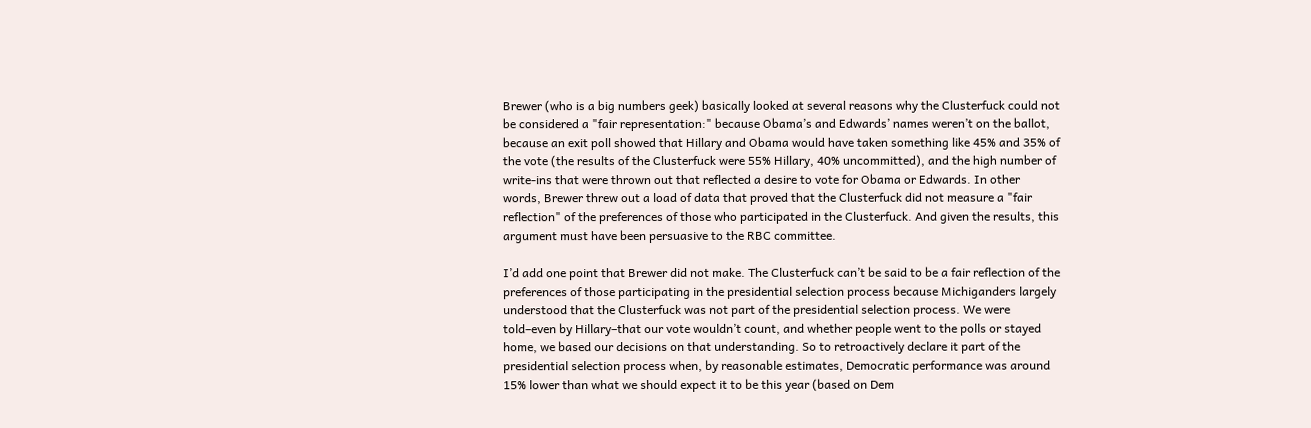Brewer (who is a big numbers geek) basically looked at several reasons why the Clusterfuck could not be considered a "fair representation:" because Obama’s and Edwards’ names weren’t on the ballot, because an exit poll showed that Hillary and Obama would have taken something like 45% and 35% of the vote (the results of the Clusterfuck were 55% Hillary, 40% uncommitted), and the high number of write-ins that were thrown out that reflected a desire to vote for Obama or Edwards. In other words, Brewer threw out a load of data that proved that the Clusterfuck did not measure a "fair reflection" of the preferences of those who participated in the Clusterfuck. And given the results, this argument must have been persuasive to the RBC committee.

I’d add one point that Brewer did not make. The Clusterfuck can’t be said to be a fair reflection of the preferences of those participating in the presidential selection process because Michiganders largely understood that the Clusterfuck was not part of the presidential selection process. We were told–even by Hillary–that our vote wouldn’t count, and whether people went to the polls or stayed home, we based our decisions on that understanding. So to retroactively declare it part of the presidential selection process when, by reasonable estimates, Democratic performance was around 15% lower than what we should expect it to be this year (based on Dem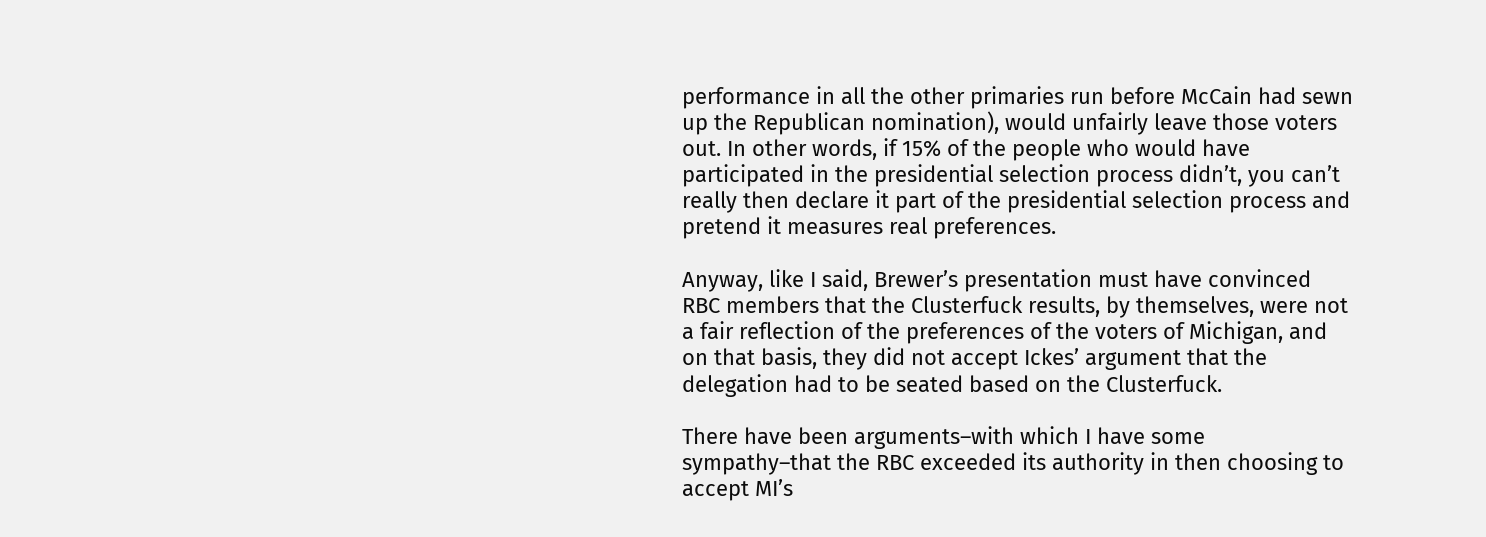performance in all the other primaries run before McCain had sewn up the Republican nomination), would unfairly leave those voters out. In other words, if 15% of the people who would have participated in the presidential selection process didn’t, you can’t really then declare it part of the presidential selection process and pretend it measures real preferences.

Anyway, like I said, Brewer’s presentation must have convinced RBC members that the Clusterfuck results, by themselves, were not a fair reflection of the preferences of the voters of Michigan, and on that basis, they did not accept Ickes’ argument that the delegation had to be seated based on the Clusterfuck.

There have been arguments–with which I have some sympathy–that the RBC exceeded its authority in then choosing to accept MI’s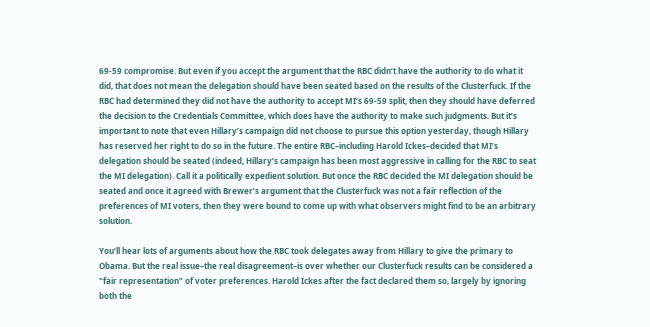69-59 compromise. But even if you accept the argument that the RBC didn’t have the authority to do what it did, that does not mean the delegation should have been seated based on the results of the Clusterfuck. If the RBC had determined they did not have the authority to accept MI’s 69-59 split, then they should have deferred the decision to the Credentials Committee, which does have the authority to make such judgments. But it’s important to note that even Hillary’s campaign did not choose to pursue this option yesterday, though Hillary has reserved her right to do so in the future. The entire RBC–including Harold Ickes–decided that MI’s delegation should be seated (indeed, Hillary’s campaign has been most aggressive in calling for the RBC to seat the MI delegation). Call it a politically expedient solution. But once the RBC decided the MI delegation should be seated and once it agreed with Brewer’s argument that the Clusterfuck was not a fair reflection of the preferences of MI voters, then they were bound to come up with what observers might find to be an arbitrary solution.

You’ll hear lots of arguments about how the RBC took delegates away from Hillary to give the primary to Obama. But the real issue–the real disagreement–is over whether our Clusterfuck results can be considered a "fair representation" of voter preferences. Harold Ickes after the fact declared them so, largely by ignoring both the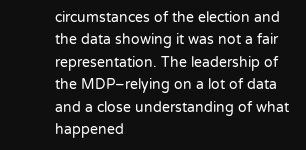circumstances of the election and the data showing it was not a fair representation. The leadership of the MDP–relying on a lot of data and a close understanding of what happened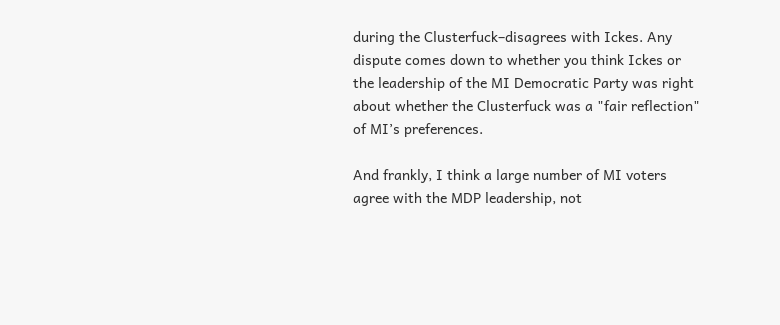during the Clusterfuck–disagrees with Ickes. Any dispute comes down to whether you think Ickes or the leadership of the MI Democratic Party was right about whether the Clusterfuck was a "fair reflection" of MI’s preferences.

And frankly, I think a large number of MI voters agree with the MDP leadership, not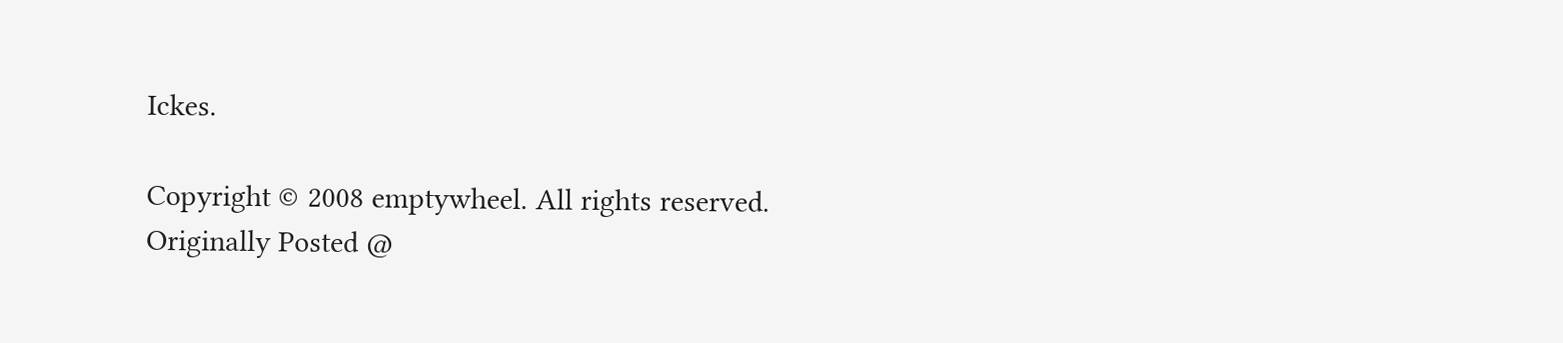Ickes.

Copyright © 2008 emptywheel. All rights reserved.
Originally Posted @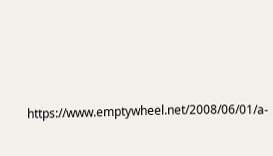https://www.emptywheel.net/2008/06/01/a-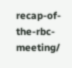recap-of-the-rbc-meeting/